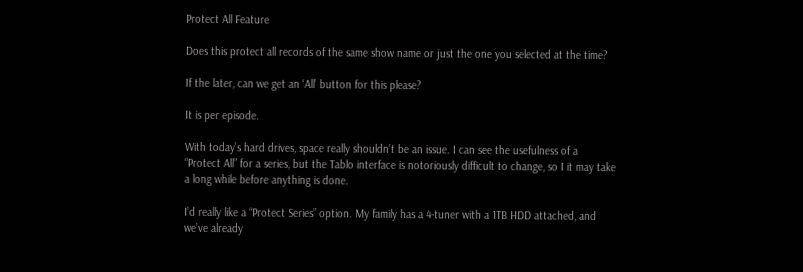Protect All Feature

Does this protect all records of the same show name or just the one you selected at the time?

If the later, can we get an ‘All’ button for this please?

It is per episode.

With today’s hard drives, space really shouldn’t be an issue. I can see the usefulness of a “Protect All” for a series, but the Tablo interface is notoriously difficult to change, so I it may take a long while before anything is done.

I’d really like a “Protect Series” option. My family has a 4-tuner with a 1TB HDD attached, and we’ve already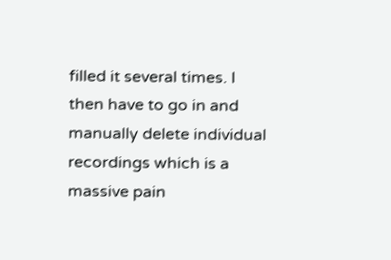filled it several times. I then have to go in and manually delete individual recordings which is a massive pain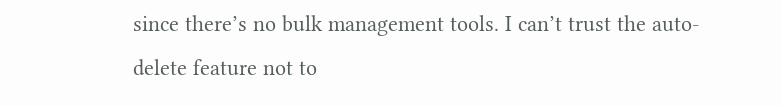since there’s no bulk management tools. I can’t trust the auto-delete feature not to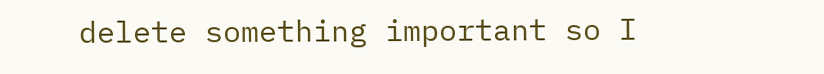delete something important so I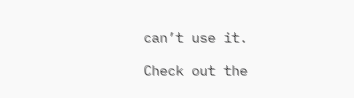can’t use it.

Check out the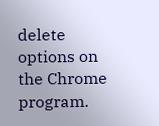delete options on the Chrome program.